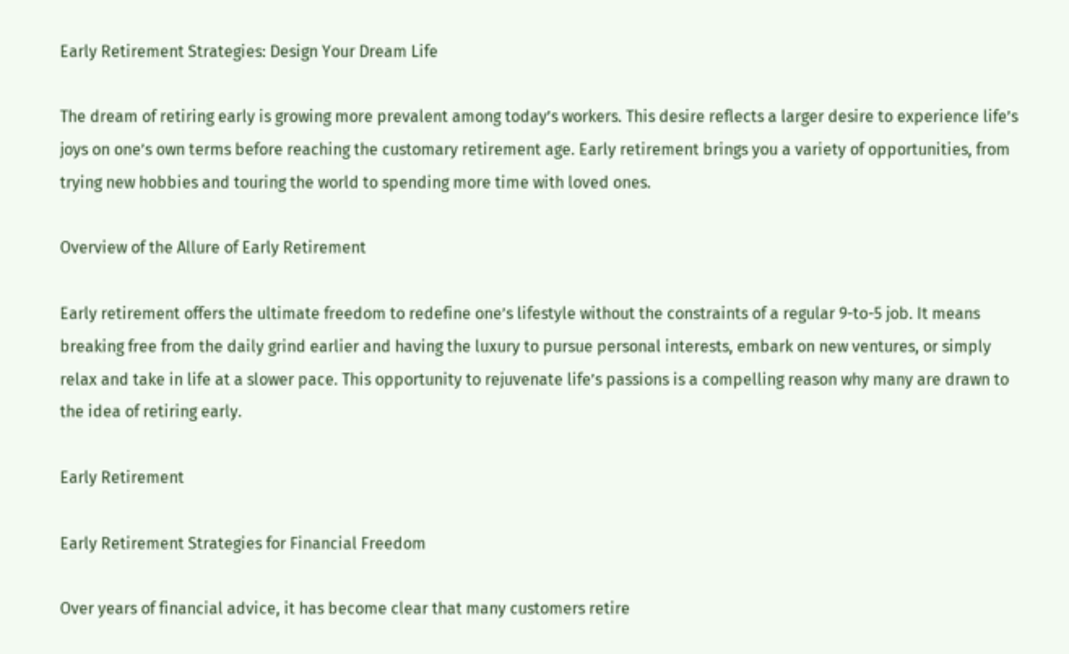Early Retirement Strategies: Design Your Dream Life

The dream of retiring early is growing more prevalent among today’s workers. This desire reflects a larger desire to experience life’s joys on one’s own terms before reaching the customary retirement age. Early retirement brings you a variety of opportunities, from trying new hobbies and touring the world to spending more time with loved ones.

Overview of the Allure of Early Retirement

Early retirement offers the ultimate freedom to redefine one’s lifestyle without the constraints of a regular 9-to-5 job. It means breaking free from the daily grind earlier and having the luxury to pursue personal interests, embark on new ventures, or simply relax and take in life at a slower pace. This opportunity to rejuvenate life’s passions is a compelling reason why many are drawn to the idea of retiring early.

Early Retirement

Early Retirement Strategies for Financial Freedom

Over years of financial advice, it has become clear that many customers retire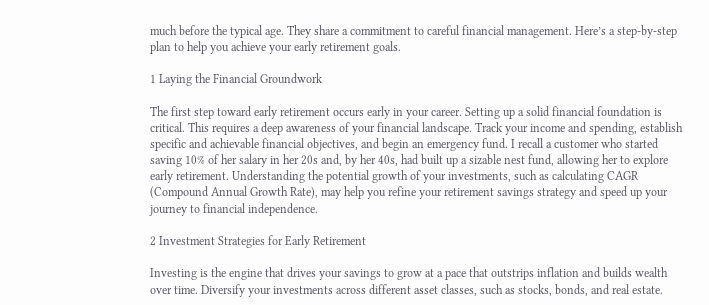much before the typical age. They share a commitment to careful financial management. Here’s a step-by-step plan to help you achieve your early retirement goals.

1 Laying the Financial Groundwork

The first step toward early retirement occurs early in your career. Setting up a solid financial foundation is critical. This requires a deep awareness of your financial landscape. Track your income and spending, establish specific and achievable financial objectives, and begin an emergency fund. I recall a customer who started saving 10% of her salary in her 20s and, by her 40s, had built up a sizable nest fund, allowing her to explore early retirement. Understanding the potential growth of your investments, such as calculating CAGR (Compound Annual Growth Rate), may help you refine your retirement savings strategy and speed up your journey to financial independence.

2 Investment Strategies for Early Retirement

Investing is the engine that drives your savings to grow at a pace that outstrips inflation and builds wealth over time. Diversify your investments across different asset classes, such as stocks, bonds, and real estate.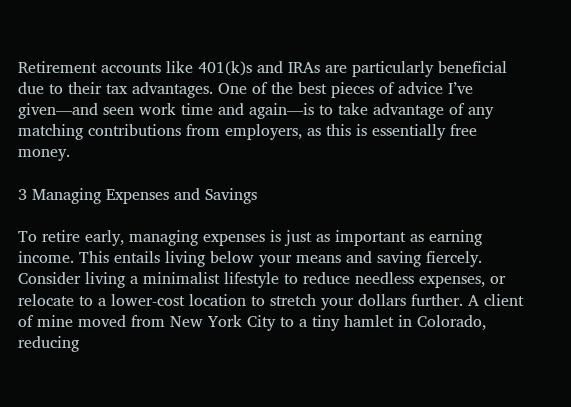Retirement accounts like 401(k)s and IRAs are particularly beneficial due to their tax advantages. One of the best pieces of advice I’ve given—and seen work time and again—is to take advantage of any matching contributions from employers, as this is essentially free money.

3 Managing Expenses and Savings

To retire early, managing expenses is just as important as earning income. This entails living below your means and saving fiercely. Consider living a minimalist lifestyle to reduce needless expenses, or relocate to a lower-cost location to stretch your dollars further. A client of mine moved from New York City to a tiny hamlet in Colorado, reducing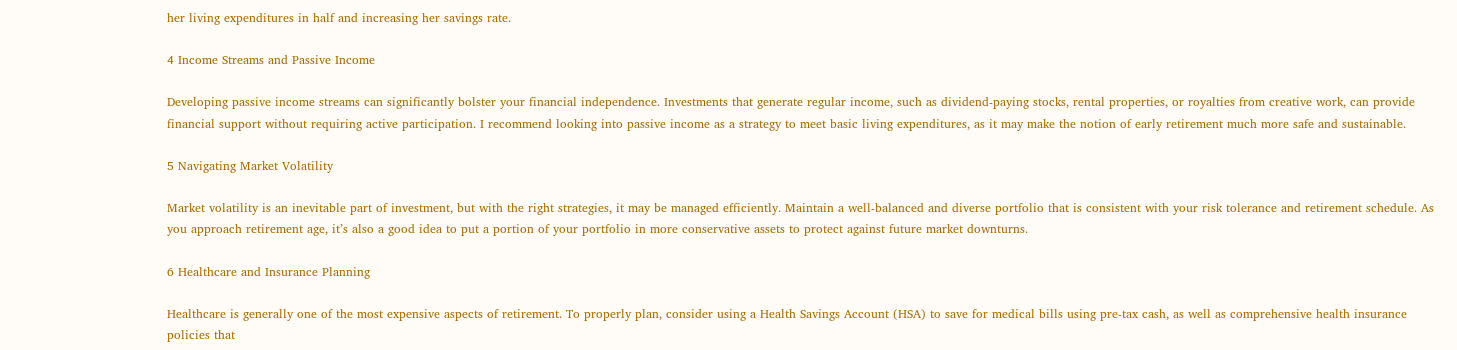her living expenditures in half and increasing her savings rate.

4 Income Streams and Passive Income

Developing passive income streams can significantly bolster your financial independence. Investments that generate regular income, such as dividend-paying stocks, rental properties, or royalties from creative work, can provide financial support without requiring active participation. I recommend looking into passive income as a strategy to meet basic living expenditures, as it may make the notion of early retirement much more safe and sustainable.

5 Navigating Market Volatility

Market volatility is an inevitable part of investment, but with the right strategies, it may be managed efficiently. Maintain a well-balanced and diverse portfolio that is consistent with your risk tolerance and retirement schedule. As you approach retirement age, it’s also a good idea to put a portion of your portfolio in more conservative assets to protect against future market downturns.

6 Healthcare and Insurance Planning

Healthcare is generally one of the most expensive aspects of retirement. To properly plan, consider using a Health Savings Account (HSA) to save for medical bills using pre-tax cash, as well as comprehensive health insurance policies that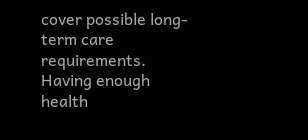cover possible long-term care requirements. Having enough health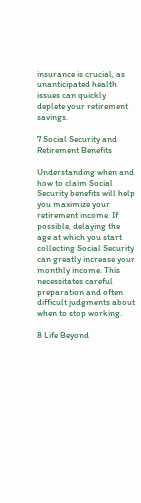insurance is crucial, as unanticipated health issues can quickly deplete your retirement savings.

7 Social Security and Retirement Benefits

Understanding when and how to claim Social Security benefits will help you maximize your retirement income. If possible, delaying the age at which you start collecting Social Security can greatly increase your monthly income. This necessitates careful preparation and often difficult judgments about when to stop working.

8 Life Beyond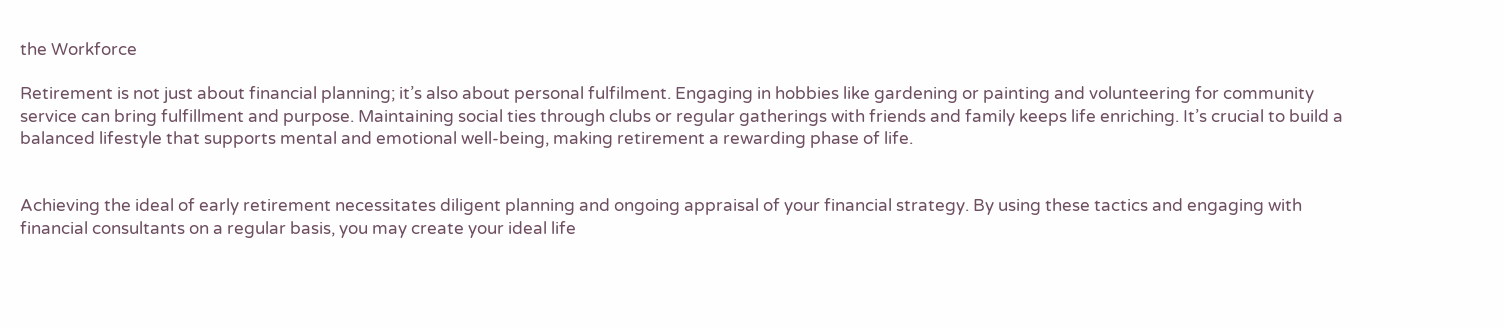the Workforce

Retirement is not just about financial planning; it’s also about personal fulfilment. Engaging in hobbies like gardening or painting and volunteering for community service can bring fulfillment and purpose. Maintaining social ties through clubs or regular gatherings with friends and family keeps life enriching. It’s crucial to build a balanced lifestyle that supports mental and emotional well-being, making retirement a rewarding phase of life.


Achieving the ideal of early retirement necessitates diligent planning and ongoing appraisal of your financial strategy. By using these tactics and engaging with financial consultants on a regular basis, you may create your ideal life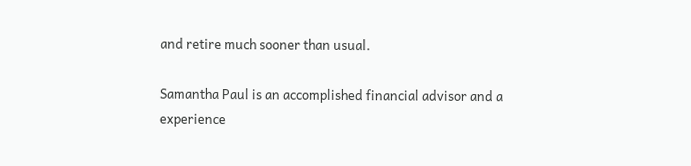and retire much sooner than usual.

Samantha Paul is an accomplished financial advisor and a experience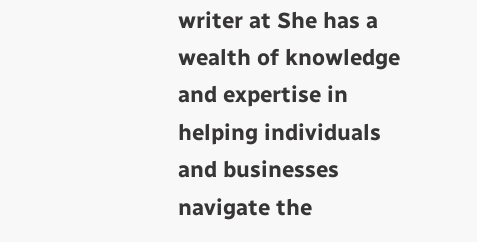writer at She has a wealth of knowledge and expertise in helping individuals and businesses navigate the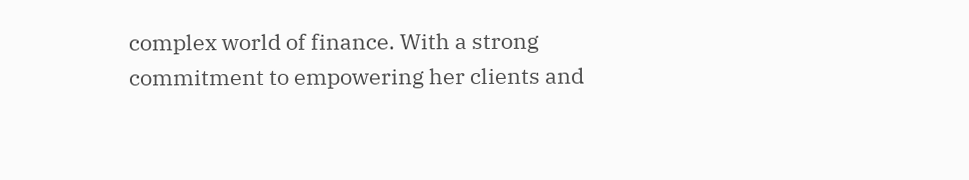complex world of finance. With a strong commitment to empowering her clients and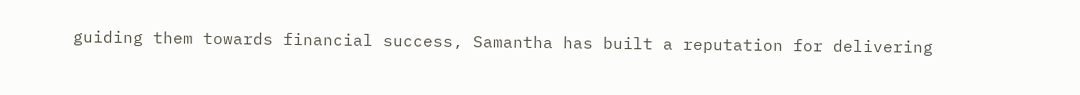guiding them towards financial success, Samantha has built a reputation for delivering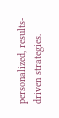personalized, results-driven strategies.